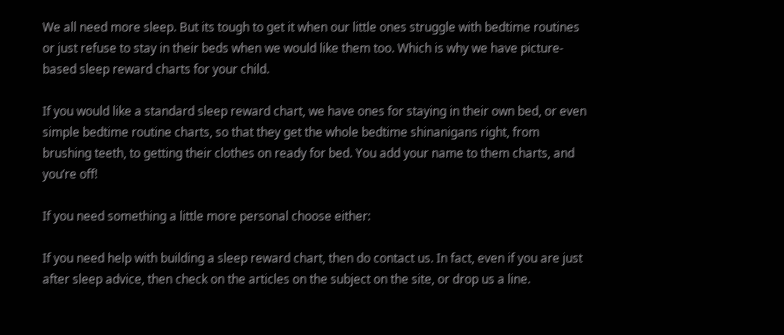We all need more sleep. But its tough to get it when our little ones struggle with bedtime routines or just refuse to stay in their beds when we would like them too. Which is why we have picture-based sleep reward charts for your child.

If you would like a standard sleep reward chart, we have ones for staying in their own bed, or even simple bedtime routine charts, so that they get the whole bedtime shinanigans right, from brushing teeth, to getting their clothes on ready for bed. You add your name to them charts, and you’re off!

If you need something a little more personal choose either:

If you need help with building a sleep reward chart, then do contact us. In fact, even if you are just after sleep advice, then check on the articles on the subject on the site, or drop us a line.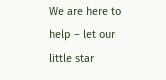We are here to help – let our little star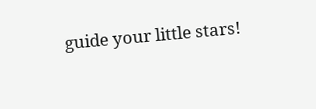guide your little stars!